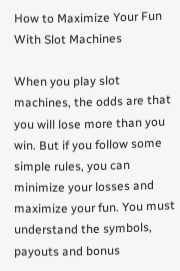How to Maximize Your Fun With Slot Machines

When you play slot machines, the odds are that you will lose more than you win. But if you follow some simple rules, you can minimize your losses and maximize your fun. You must understand the symbols, payouts and bonus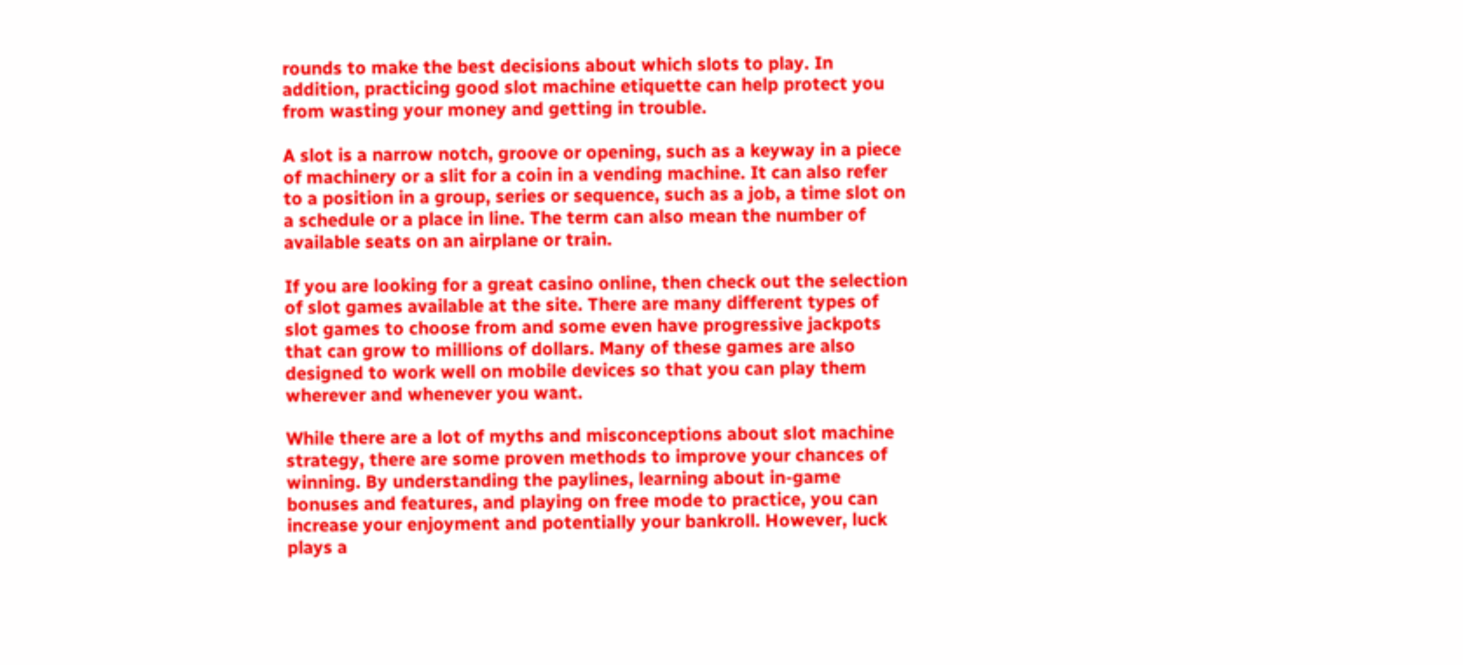rounds to make the best decisions about which slots to play. In addition, practicing good slot machine etiquette can help protect you from wasting your money and getting in trouble.

A slot is a narrow notch, groove or opening, such as a keyway in a piece of machinery or a slit for a coin in a vending machine. It can also refer to a position in a group, series or sequence, such as a job, a time slot on a schedule or a place in line. The term can also mean the number of available seats on an airplane or train.

If you are looking for a great casino online, then check out the selection of slot games available at the site. There are many different types of slot games to choose from and some even have progressive jackpots that can grow to millions of dollars. Many of these games are also designed to work well on mobile devices so that you can play them wherever and whenever you want.

While there are a lot of myths and misconceptions about slot machine strategy, there are some proven methods to improve your chances of winning. By understanding the paylines, learning about in-game bonuses and features, and playing on free mode to practice, you can increase your enjoyment and potentially your bankroll. However, luck plays a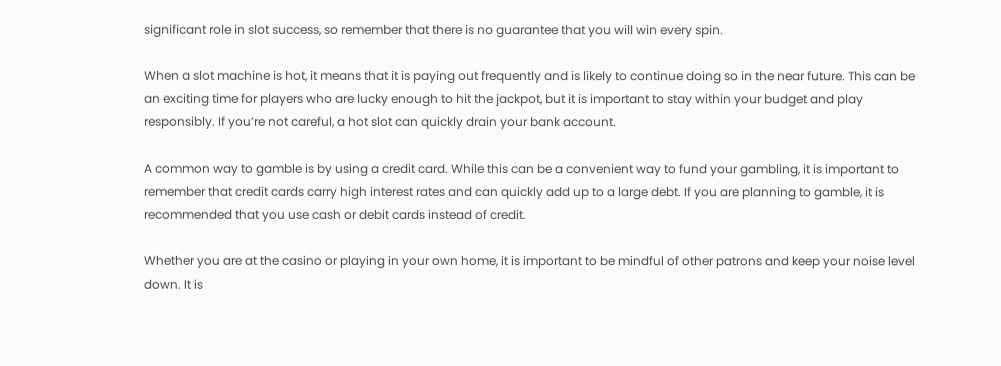significant role in slot success, so remember that there is no guarantee that you will win every spin.

When a slot machine is hot, it means that it is paying out frequently and is likely to continue doing so in the near future. This can be an exciting time for players who are lucky enough to hit the jackpot, but it is important to stay within your budget and play responsibly. If you’re not careful, a hot slot can quickly drain your bank account.

A common way to gamble is by using a credit card. While this can be a convenient way to fund your gambling, it is important to remember that credit cards carry high interest rates and can quickly add up to a large debt. If you are planning to gamble, it is recommended that you use cash or debit cards instead of credit.

Whether you are at the casino or playing in your own home, it is important to be mindful of other patrons and keep your noise level down. It is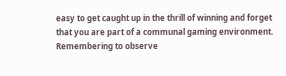easy to get caught up in the thrill of winning and forget that you are part of a communal gaming environment. Remembering to observe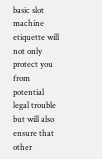basic slot machine etiquette will not only protect you from potential legal trouble but will also ensure that other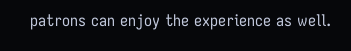patrons can enjoy the experience as well.